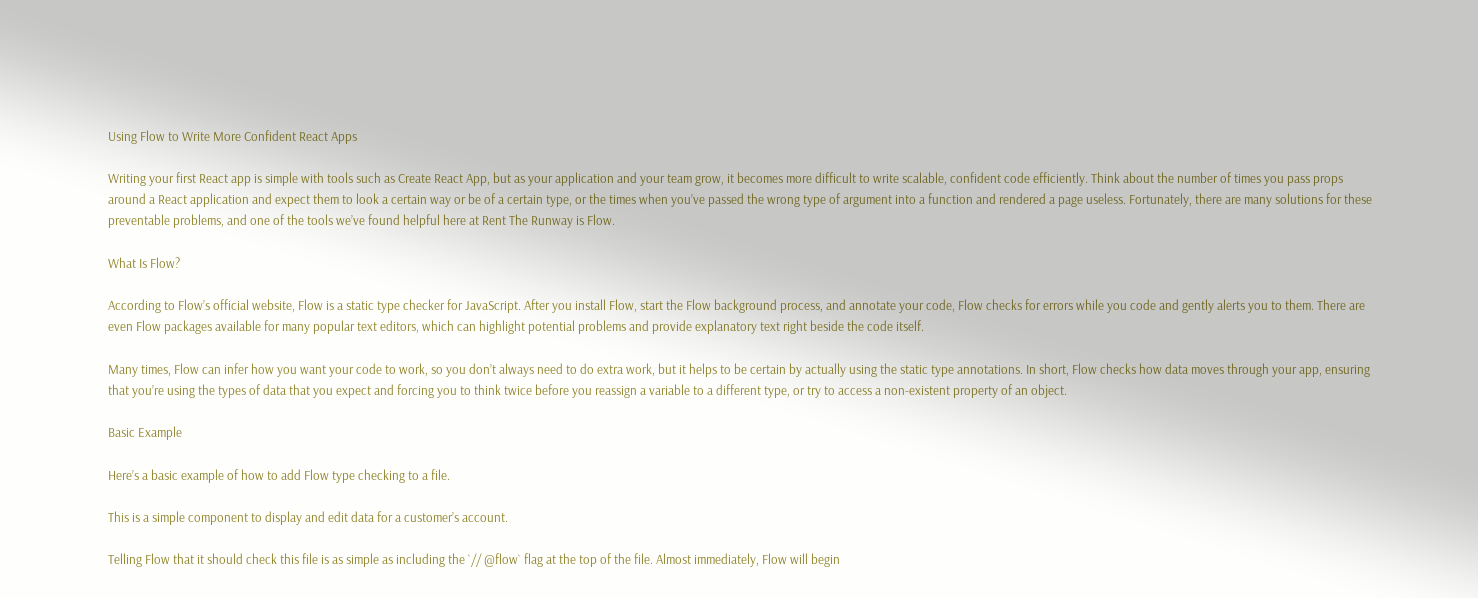Using Flow to Write More Confident React Apps

Writing your first React app is simple with tools such as Create React App, but as your application and your team grow, it becomes more difficult to write scalable, confident code efficiently. Think about the number of times you pass props around a React application and expect them to look a certain way or be of a certain type, or the times when you’ve passed the wrong type of argument into a function and rendered a page useless. Fortunately, there are many solutions for these preventable problems, and one of the tools we’ve found helpful here at Rent The Runway is Flow.

What Is Flow?

According to Flow’s official website, Flow is a static type checker for JavaScript. After you install Flow, start the Flow background process, and annotate your code, Flow checks for errors while you code and gently alerts you to them. There are even Flow packages available for many popular text editors, which can highlight potential problems and provide explanatory text right beside the code itself.

Many times, Flow can infer how you want your code to work, so you don’t always need to do extra work, but it helps to be certain by actually using the static type annotations. In short, Flow checks how data moves through your app, ensuring that you’re using the types of data that you expect and forcing you to think twice before you reassign a variable to a different type, or try to access a non-existent property of an object.

Basic Example

Here’s a basic example of how to add Flow type checking to a file.

This is a simple component to display and edit data for a customer’s account.

Telling Flow that it should check this file is as simple as including the `// @flow` flag at the top of the file. Almost immediately, Flow will begin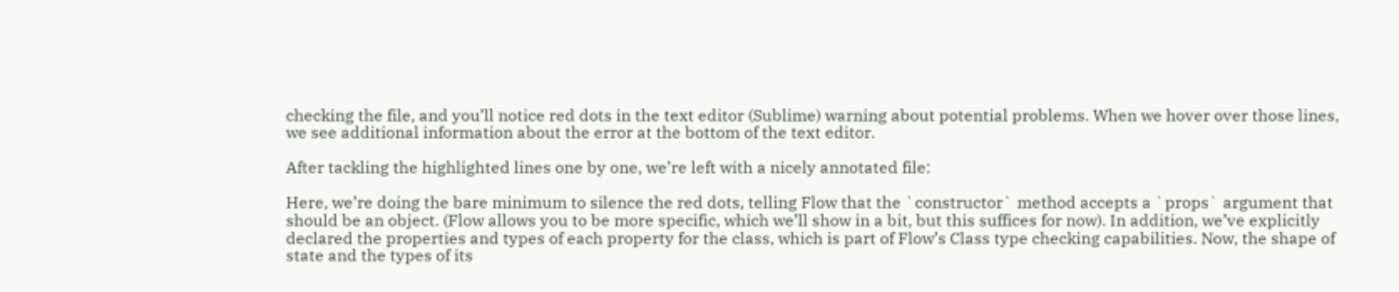checking the file, and you’ll notice red dots in the text editor (Sublime) warning about potential problems. When we hover over those lines, we see additional information about the error at the bottom of the text editor.

After tackling the highlighted lines one by one, we’re left with a nicely annotated file:

Here, we’re doing the bare minimum to silence the red dots, telling Flow that the `constructor` method accepts a `props` argument that should be an object. (Flow allows you to be more specific, which we’ll show in a bit, but this suffices for now). In addition, we’ve explicitly declared the properties and types of each property for the class, which is part of Flow’s Class type checking capabilities. Now, the shape of state and the types of its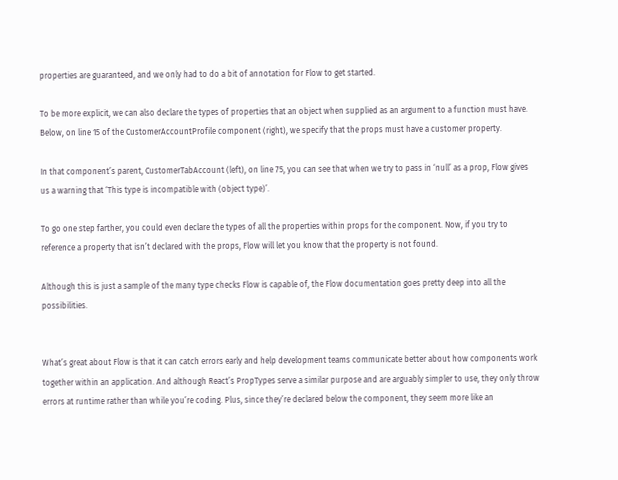properties are guaranteed, and we only had to do a bit of annotation for Flow to get started.

To be more explicit, we can also declare the types of properties that an object when supplied as an argument to a function must have. Below, on line 15 of the CustomerAccountProfile component (right), we specify that the props must have a customer property.

In that component’s parent, CustomerTabAccount (left), on line 75, you can see that when we try to pass in ‘null’ as a prop, Flow gives us a warning that ‘This type is incompatible with (object type)’.

To go one step farther, you could even declare the types of all the properties within props for the component. Now, if you try to reference a property that isn’t declared with the props, Flow will let you know that the property is not found.

Although this is just a sample of the many type checks Flow is capable of, the Flow documentation goes pretty deep into all the possibilities.


What’s great about Flow is that it can catch errors early and help development teams communicate better about how components work together within an application. And although React’s PropTypes serve a similar purpose and are arguably simpler to use, they only throw errors at runtime rather than while you’re coding. Plus, since they’re declared below the component, they seem more like an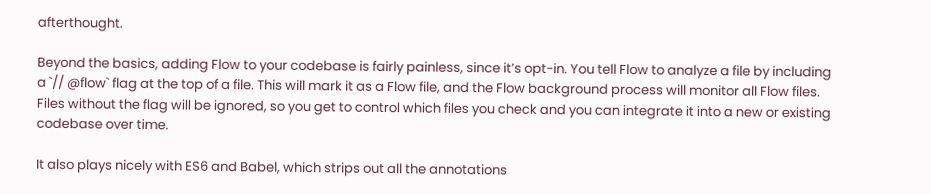afterthought.

Beyond the basics, adding Flow to your codebase is fairly painless, since it’s opt-in. You tell Flow to analyze a file by including a `// @flow` flag at the top of a file. This will mark it as a Flow file, and the Flow background process will monitor all Flow files. Files without the flag will be ignored, so you get to control which files you check and you can integrate it into a new or existing codebase over time.

It also plays nicely with ES6 and Babel, which strips out all the annotations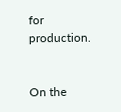for production.


On the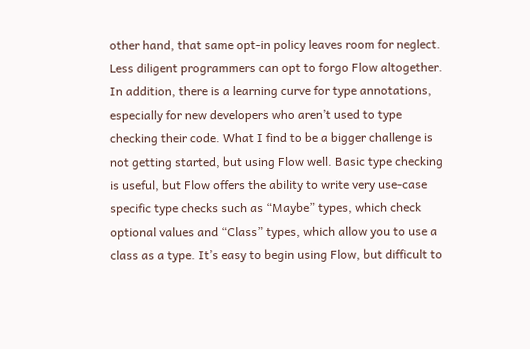other hand, that same opt-in policy leaves room for neglect. Less diligent programmers can opt to forgo Flow altogether. In addition, there is a learning curve for type annotations, especially for new developers who aren’t used to type checking their code. What I find to be a bigger challenge is not getting started, but using Flow well. Basic type checking is useful, but Flow offers the ability to write very use-case specific type checks such as “Maybe” types, which check optional values and “Class” types, which allow you to use a class as a type. It’s easy to begin using Flow, but difficult to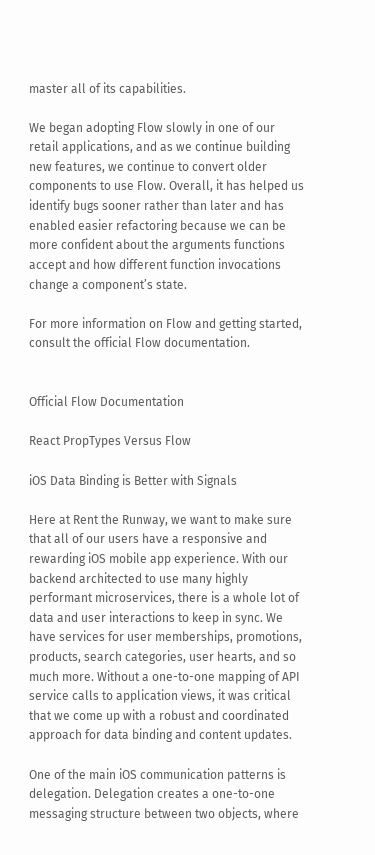master all of its capabilities.

We began adopting Flow slowly in one of our retail applications, and as we continue building new features, we continue to convert older components to use Flow. Overall, it has helped us identify bugs sooner rather than later and has enabled easier refactoring because we can be more confident about the arguments functions accept and how different function invocations change a component’s state.

For more information on Flow and getting started, consult the official Flow documentation.


Official Flow Documentation

React PropTypes Versus Flow

iOS Data Binding is Better with Signals

Here at Rent the Runway, we want to make sure that all of our users have a responsive and rewarding iOS mobile app experience. With our backend architected to use many highly performant microservices, there is a whole lot of data and user interactions to keep in sync. We have services for user memberships, promotions, products, search categories, user hearts, and so much more. Without a one-to-one mapping of API service calls to application views, it was critical that we come up with a robust and coordinated approach for data binding and content updates.

One of the main iOS communication patterns is delegation. Delegation creates a one-to-one messaging structure between two objects, where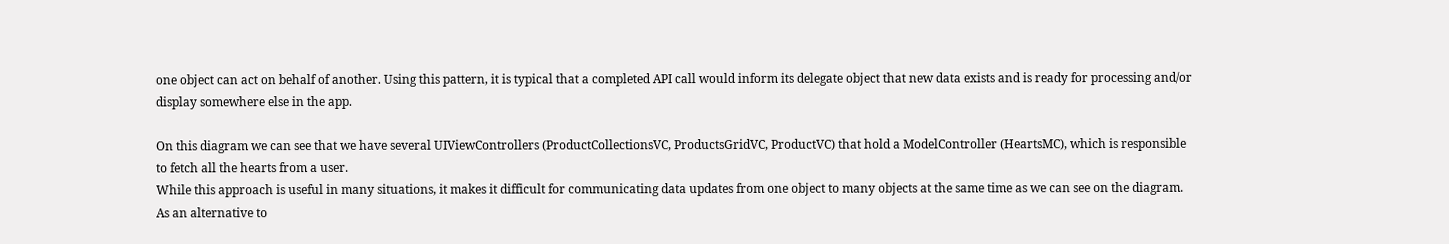one object can act on behalf of another. Using this pattern, it is typical that a completed API call would inform its delegate object that new data exists and is ready for processing and/or display somewhere else in the app.

On this diagram we can see that we have several UIViewControllers (ProductCollectionsVC, ProductsGridVC, ProductVC) that hold a ModelController (HeartsMC), which is responsible to fetch all the hearts from a user.
While this approach is useful in many situations, it makes it difficult for communicating data updates from one object to many objects at the same time as we can see on the diagram.
As an alternative to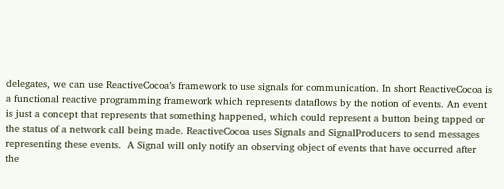delegates, we can use ReactiveCocoa’s framework to use signals for communication. In short ReactiveCocoa is a functional reactive programming framework which represents dataflows by the notion of events. An event is just a concept that represents that something happened, which could represent a button being tapped or the status of a network call being made. ReactiveCocoa uses Signals and SignalProducers to send messages representing these events.  A Signal will only notify an observing object of events that have occurred after the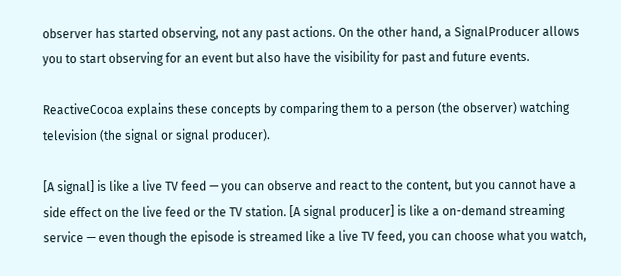observer has started observing, not any past actions. On the other hand, a SignalProducer allows you to start observing for an event but also have the visibility for past and future events.

ReactiveCocoa explains these concepts by comparing them to a person (the observer) watching television (the signal or signal producer).

[A signal] is like a live TV feed — you can observe and react to the content, but you cannot have a side effect on the live feed or the TV station. [A signal producer] is like a on-demand streaming service — even though the episode is streamed like a live TV feed, you can choose what you watch,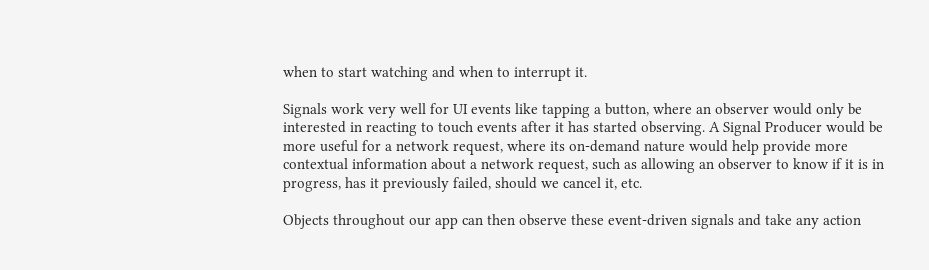when to start watching and when to interrupt it.

Signals work very well for UI events like tapping a button, where an observer would only be interested in reacting to touch events after it has started observing. A Signal Producer would be more useful for a network request, where its on-demand nature would help provide more contextual information about a network request, such as allowing an observer to know if it is in progress, has it previously failed, should we cancel it, etc.

Objects throughout our app can then observe these event-driven signals and take any action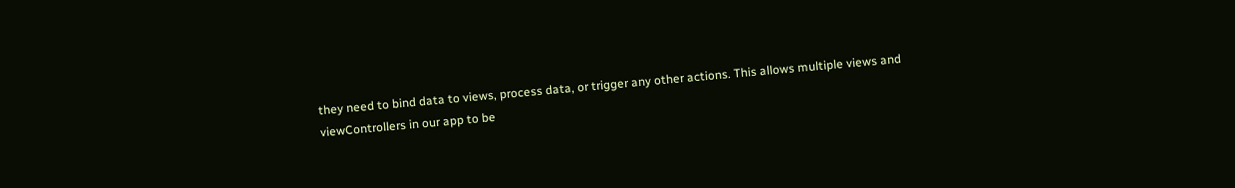they need to bind data to views, process data, or trigger any other actions. This allows multiple views and viewControllers in our app to be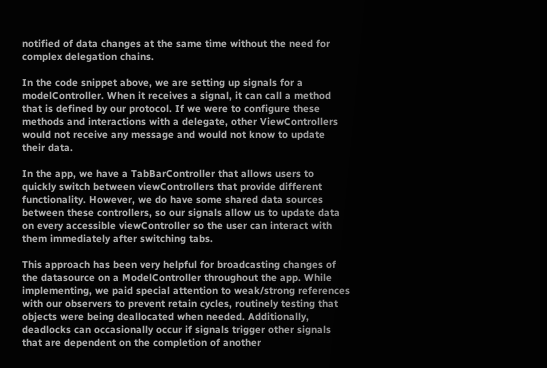notified of data changes at the same time without the need for complex delegation chains.

In the code snippet above, we are setting up signals for a modelController. When it receives a signal, it can call a method that is defined by our protocol. If we were to configure these methods and interactions with a delegate, other ViewControllers would not receive any message and would not know to update their data.

In the app, we have a TabBarController that allows users to quickly switch between viewControllers that provide different functionality. However, we do have some shared data sources between these controllers, so our signals allow us to update data on every accessible viewController so the user can interact with them immediately after switching tabs.

This approach has been very helpful for broadcasting changes of the datasource on a ModelController throughout the app. While implementing, we paid special attention to weak/strong references with our observers to prevent retain cycles, routinely testing that objects were being deallocated when needed. Additionally, deadlocks can occasionally occur if signals trigger other signals that are dependent on the completion of another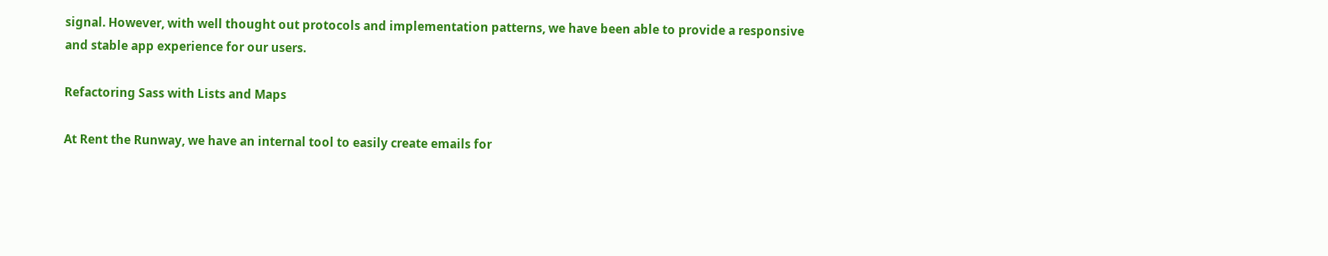signal. However, with well thought out protocols and implementation patterns, we have been able to provide a responsive and stable app experience for our users.

Refactoring Sass with Lists and Maps

At Rent the Runway, we have an internal tool to easily create emails for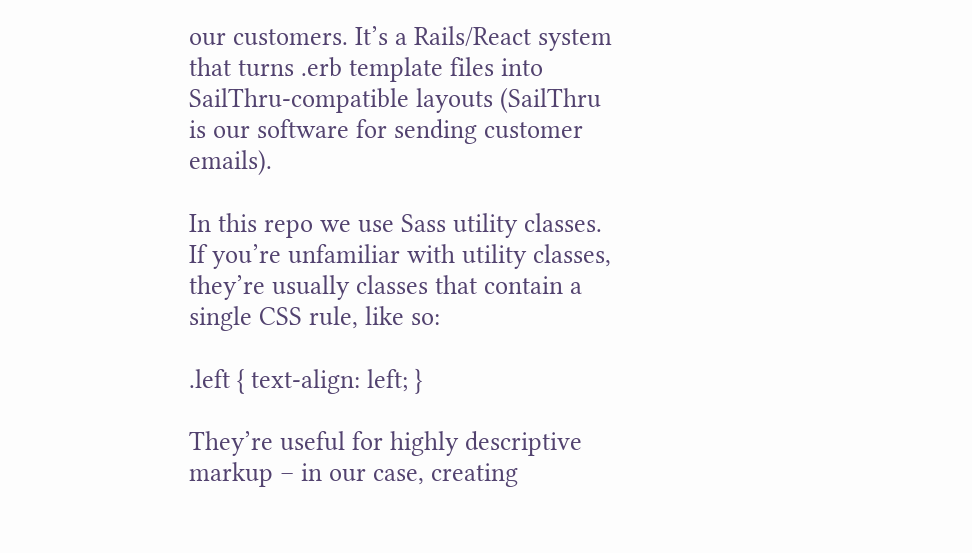our customers. It’s a Rails/React system that turns .erb template files into SailThru-compatible layouts (SailThru is our software for sending customer emails).

In this repo we use Sass utility classes. If you’re unfamiliar with utility classes, they’re usually classes that contain a single CSS rule, like so:

.left { text-align: left; }

They’re useful for highly descriptive markup – in our case, creating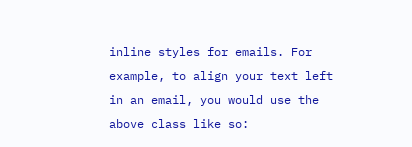inline styles for emails. For example, to align your text left in an email, you would use the above class like so: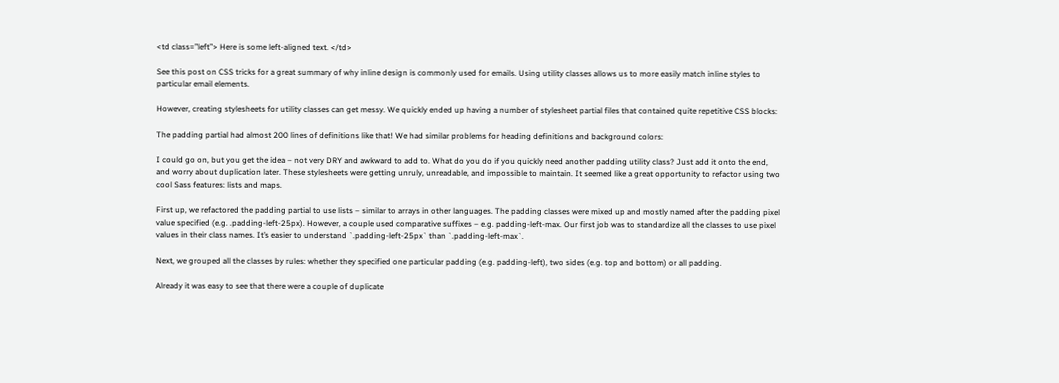<td class=”left”> Here is some left-aligned text. </td>

See this post on CSS tricks for a great summary of why inline design is commonly used for emails. Using utility classes allows us to more easily match inline styles to particular email elements.

However, creating stylesheets for utility classes can get messy. We quickly ended up having a number of stylesheet partial files that contained quite repetitive CSS blocks:

The padding partial had almost 200 lines of definitions like that! We had similar problems for heading definitions and background colors:

I could go on, but you get the idea – not very DRY and awkward to add to. What do you do if you quickly need another padding utility class? Just add it onto the end, and worry about duplication later. These stylesheets were getting unruly, unreadable, and impossible to maintain. It seemed like a great opportunity to refactor using two cool Sass features: lists and maps.

First up, we refactored the padding partial to use lists – similar to arrays in other languages. The padding classes were mixed up and mostly named after the padding pixel value specified (e.g. .padding-left-25px). However, a couple used comparative suffixes – e.g. padding-left-max. Our first job was to standardize all the classes to use pixel values in their class names. It’s easier to understand `.padding-left-25px` than `.padding-left-max`.

Next, we grouped all the classes by rules: whether they specified one particular padding (e.g. padding-left), two sides (e.g. top and bottom) or all padding.

Already it was easy to see that there were a couple of duplicate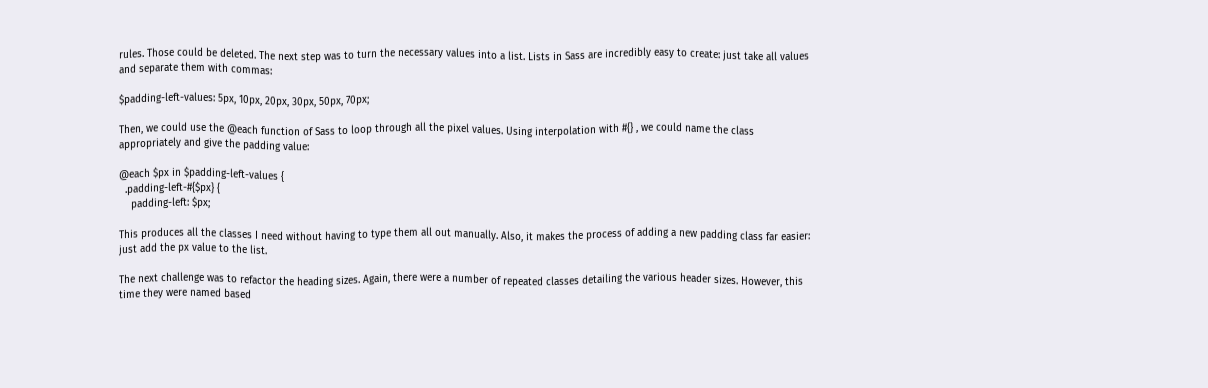rules. Those could be deleted. The next step was to turn the necessary values into a list. Lists in Sass are incredibly easy to create: just take all values and separate them with commas:

$padding-left-values: 5px, 10px, 20px, 30px, 50px, 70px;

Then, we could use the @each function of Sass to loop through all the pixel values. Using interpolation with #{} , we could name the class appropriately and give the padding value:

@each $px in $padding-left-values {
  .padding-left-#{$px} {
    padding-left: $px;

This produces all the classes I need without having to type them all out manually. Also, it makes the process of adding a new padding class far easier: just add the px value to the list.

The next challenge was to refactor the heading sizes. Again, there were a number of repeated classes detailing the various header sizes. However, this time they were named based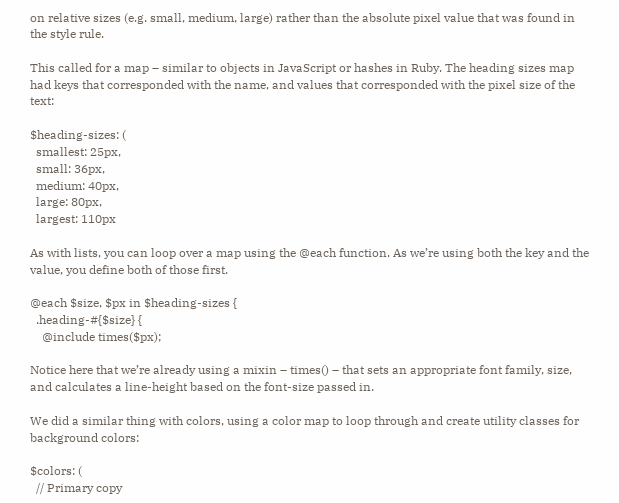on relative sizes (e.g. small, medium, large) rather than the absolute pixel value that was found in the style rule.

This called for a map – similar to objects in JavaScript or hashes in Ruby. The heading sizes map had keys that corresponded with the name, and values that corresponded with the pixel size of the text:

$heading-sizes: (
  smallest: 25px,
  small: 36px,
  medium: 40px,
  large: 80px,
  largest: 110px

As with lists, you can loop over a map using the @each function. As we’re using both the key and the value, you define both of those first.

@each $size, $px in $heading-sizes {
  .heading-#{$size} {
    @include times($px);

Notice here that we’re already using a mixin – times() – that sets an appropriate font family, size, and calculates a line-height based on the font-size passed in.

We did a similar thing with colors, using a color map to loop through and create utility classes for background colors:

$colors: (
  // Primary copy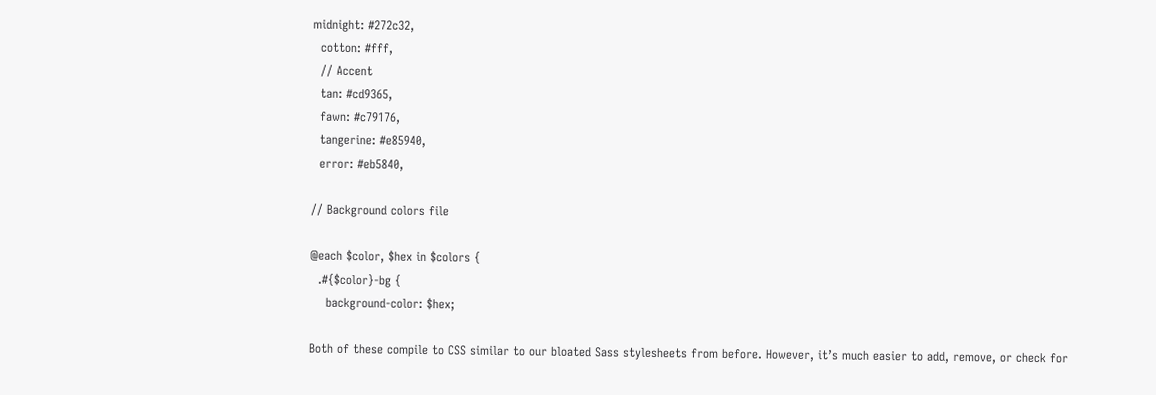midnight: #272c32,
  cotton: #fff,
  // Accent
  tan: #cd9365,
  fawn: #c79176,
  tangerine: #e85940,
  error: #eb5840,

// Background colors file

@each $color, $hex in $colors {
  .#{$color}-bg {
    background-color: $hex;

Both of these compile to CSS similar to our bloated Sass stylesheets from before. However, it’s much easier to add, remove, or check for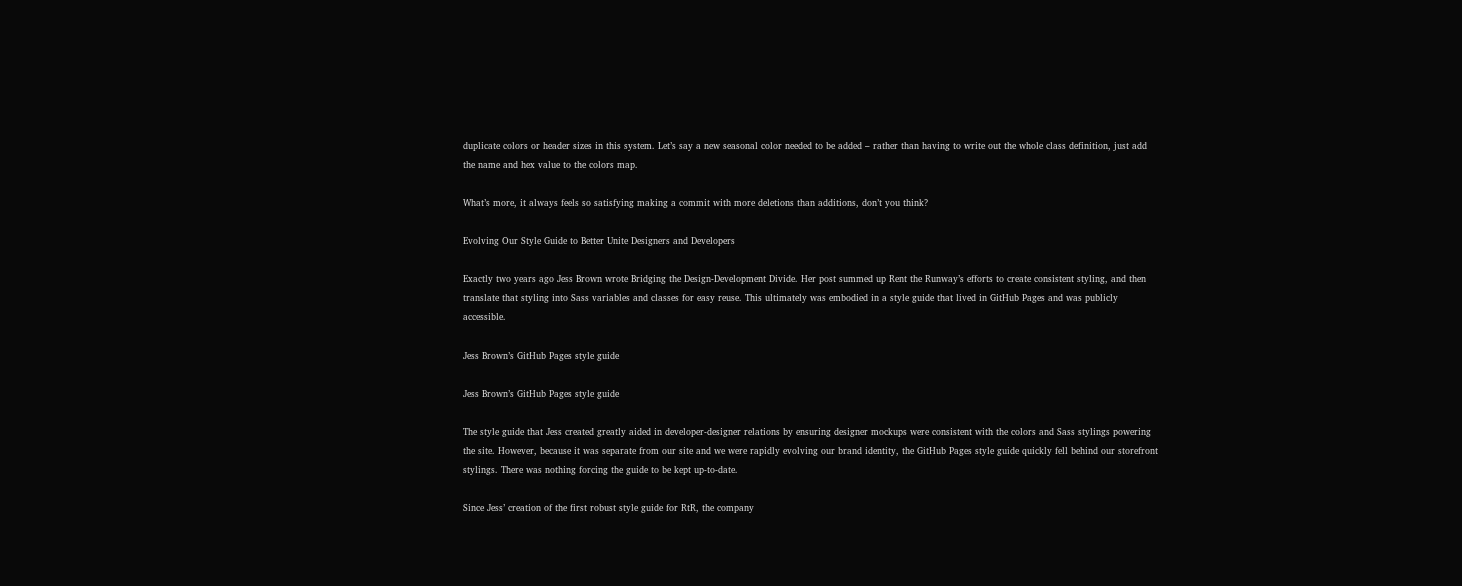duplicate colors or header sizes in this system. Let’s say a new seasonal color needed to be added – rather than having to write out the whole class definition, just add the name and hex value to the colors map.

What’s more, it always feels so satisfying making a commit with more deletions than additions, don’t you think?

Evolving Our Style Guide to Better Unite Designers and Developers

Exactly two years ago Jess Brown wrote Bridging the Design-Development Divide. Her post summed up Rent the Runway’s efforts to create consistent styling, and then translate that styling into Sass variables and classes for easy reuse. This ultimately was embodied in a style guide that lived in GitHub Pages and was publicly accessible.

Jess Brown’s GitHub Pages style guide

Jess Brown’s GitHub Pages style guide

The style guide that Jess created greatly aided in developer-designer relations by ensuring designer mockups were consistent with the colors and Sass stylings powering the site. However, because it was separate from our site and we were rapidly evolving our brand identity, the GitHub Pages style guide quickly fell behind our storefront stylings. There was nothing forcing the guide to be kept up-to-date.

Since Jess’ creation of the first robust style guide for RtR, the company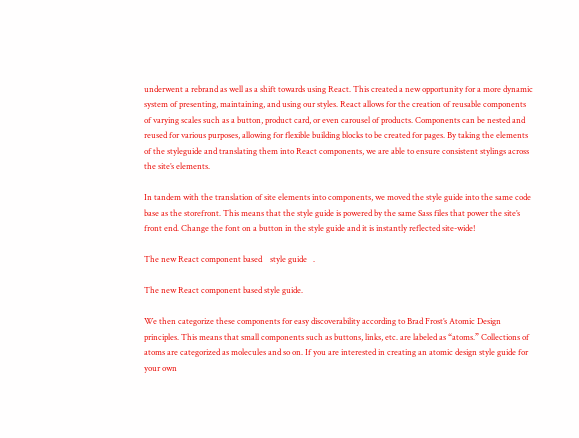underwent a rebrand as well as a shift towards using React. This created a new opportunity for a more dynamic system of presenting, maintaining, and using our styles. React allows for the creation of reusable components of varying scales such as a button, product card, or even carousel of products. Components can be nested and reused for various purposes, allowing for flexible building blocks to be created for pages. By taking the elements of the styleguide and translating them into React components, we are able to ensure consistent stylings across the site’s elements.

In tandem with the translation of site elements into components, we moved the style guide into the same code base as the storefront. This means that the style guide is powered by the same Sass files that power the site’s front end. Change the font on a button in the style guide and it is instantly reflected site-wide!

The new React component based    style guide   .

The new React component based style guide.

We then categorize these components for easy discoverability according to Brad Frost’s Atomic Design principles. This means that small components such as buttons, links, etc. are labeled as “atoms.” Collections of atoms are categorized as molecules and so on. If you are interested in creating an atomic design style guide for your own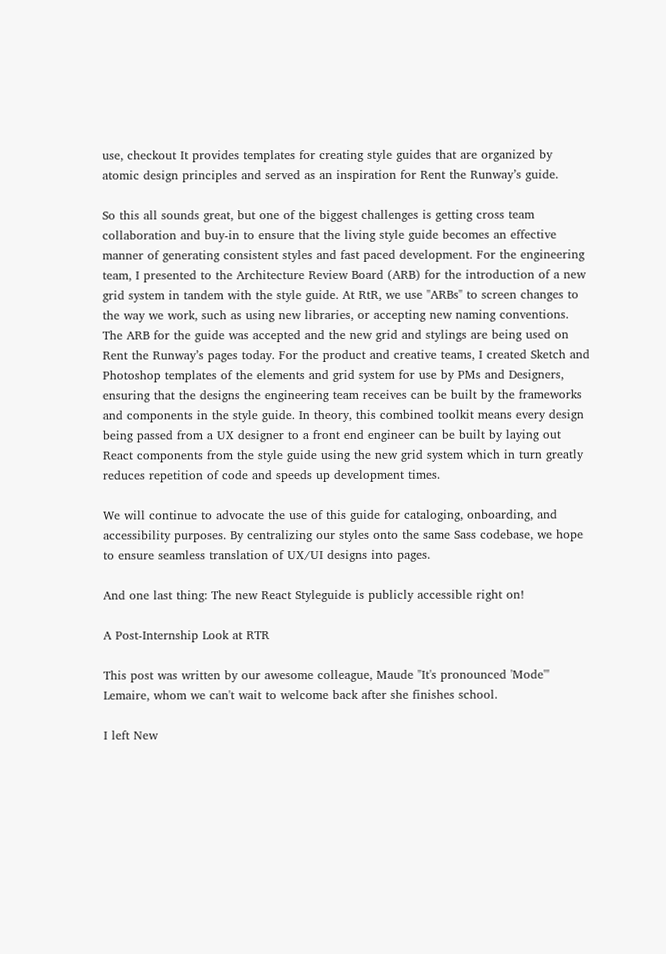use, checkout It provides templates for creating style guides that are organized by atomic design principles and served as an inspiration for Rent the Runway’s guide.

So this all sounds great, but one of the biggest challenges is getting cross team collaboration and buy-in to ensure that the living style guide becomes an effective manner of generating consistent styles and fast paced development. For the engineering team, I presented to the Architecture Review Board (ARB) for the introduction of a new grid system in tandem with the style guide. At RtR, we use "ARBs" to screen changes to the way we work, such as using new libraries, or accepting new naming conventions. The ARB for the guide was accepted and the new grid and stylings are being used on Rent the Runway’s pages today. For the product and creative teams, I created Sketch and Photoshop templates of the elements and grid system for use by PMs and Designers, ensuring that the designs the engineering team receives can be built by the frameworks and components in the style guide. In theory, this combined toolkit means every design being passed from a UX designer to a front end engineer can be built by laying out React components from the style guide using the new grid system which in turn greatly reduces repetition of code and speeds up development times.

We will continue to advocate the use of this guide for cataloging, onboarding, and accessibility purposes. By centralizing our styles onto the same Sass codebase, we hope to ensure seamless translation of UX/UI designs into pages.

And one last thing: The new React Styleguide is publicly accessible right on!

A Post-Internship Look at RTR

This post was written by our awesome colleague, Maude "It's pronounced 'Mode'" Lemaire, whom we can't wait to welcome back after she finishes school.

I left New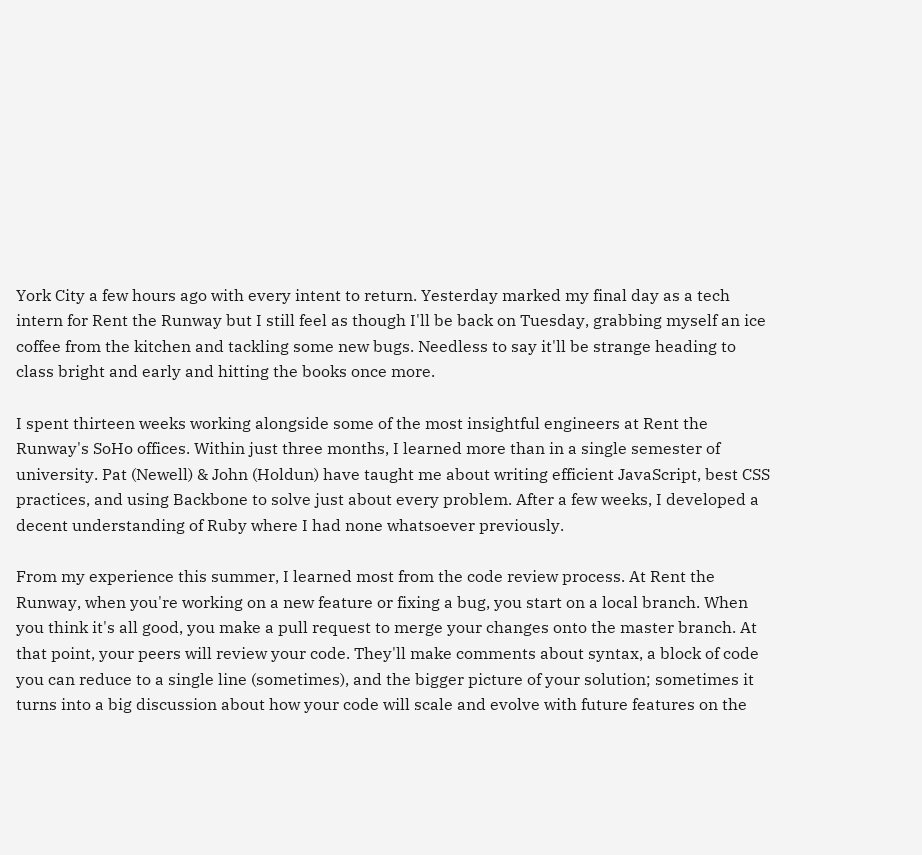York City a few hours ago with every intent to return. Yesterday marked my final day as a tech intern for Rent the Runway but I still feel as though I'll be back on Tuesday, grabbing myself an ice coffee from the kitchen and tackling some new bugs. Needless to say it'll be strange heading to class bright and early and hitting the books once more.

I spent thirteen weeks working alongside some of the most insightful engineers at Rent the Runway's SoHo offices. Within just three months, I learned more than in a single semester of university. Pat (Newell) & John (Holdun) have taught me about writing efficient JavaScript, best CSS practices, and using Backbone to solve just about every problem. After a few weeks, I developed a decent understanding of Ruby where I had none whatsoever previously.

From my experience this summer, I learned most from the code review process. At Rent the Runway, when you're working on a new feature or fixing a bug, you start on a local branch. When you think it's all good, you make a pull request to merge your changes onto the master branch. At that point, your peers will review your code. They'll make comments about syntax, a block of code you can reduce to a single line (sometimes), and the bigger picture of your solution; sometimes it turns into a big discussion about how your code will scale and evolve with future features on the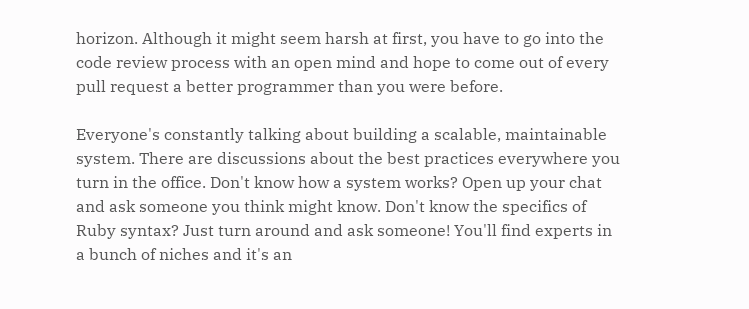horizon. Although it might seem harsh at first, you have to go into the code review process with an open mind and hope to come out of every pull request a better programmer than you were before.

Everyone's constantly talking about building a scalable, maintainable system. There are discussions about the best practices everywhere you turn in the office. Don't know how a system works? Open up your chat and ask someone you think might know. Don't know the specifics of Ruby syntax? Just turn around and ask someone! You'll find experts in a bunch of niches and it's an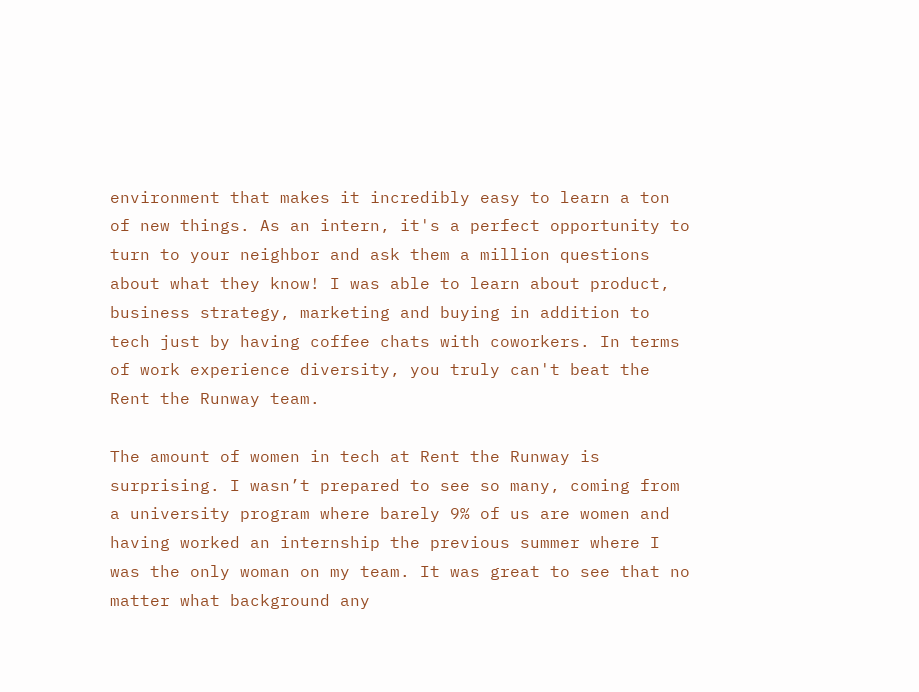environment that makes it incredibly easy to learn a ton of new things. As an intern, it's a perfect opportunity to turn to your neighbor and ask them a million questions about what they know! I was able to learn about product, business strategy, marketing and buying in addition to tech just by having coffee chats with coworkers. In terms of work experience diversity, you truly can't beat the Rent the Runway team.

The amount of women in tech at Rent the Runway is surprising. I wasn’t prepared to see so many, coming from a university program where barely 9% of us are women and having worked an internship the previous summer where I was the only woman on my team. It was great to see that no matter what background any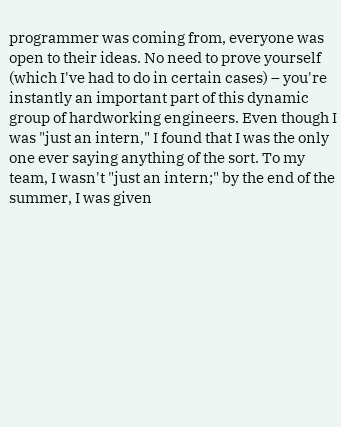programmer was coming from, everyone was open to their ideas. No need to prove yourself (which I've had to do in certain cases) – you're instantly an important part of this dynamic group of hardworking engineers. Even though I was "just an intern," I found that I was the only one ever saying anything of the sort. To my team, I wasn't "just an intern;" by the end of the summer, I was given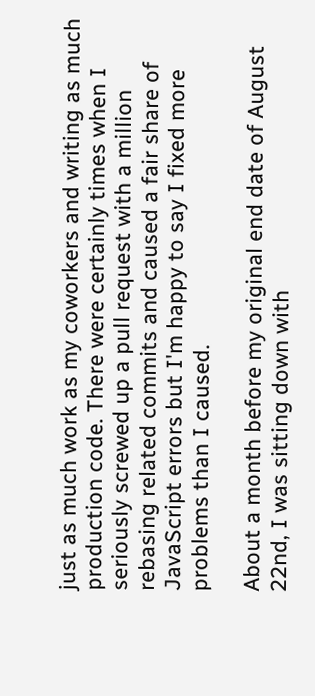just as much work as my coworkers and writing as much production code. There were certainly times when I seriously screwed up a pull request with a million rebasing related commits and caused a fair share of JavaScript errors but I'm happy to say I fixed more problems than I caused.

About a month before my original end date of August 22nd, I was sitting down with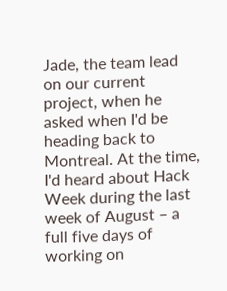Jade, the team lead on our current project, when he asked when I'd be heading back to Montreal. At the time, I'd heard about Hack Week during the last week of August – a full five days of working on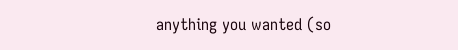anything you wanted (so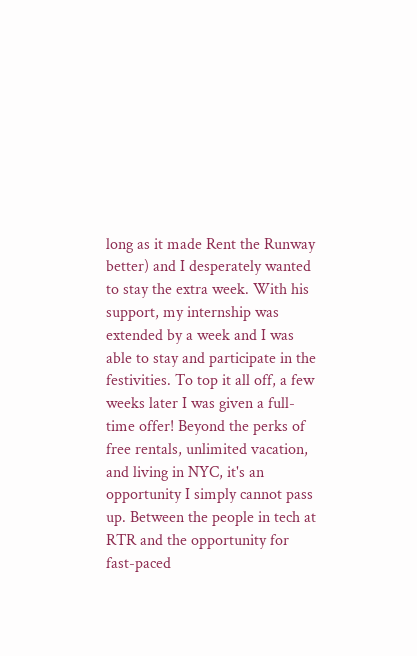long as it made Rent the Runway better) and I desperately wanted to stay the extra week. With his support, my internship was extended by a week and I was able to stay and participate in the festivities. To top it all off, a few weeks later I was given a full-time offer! Beyond the perks of free rentals, unlimited vacation, and living in NYC, it's an opportunity I simply cannot pass up. Between the people in tech at RTR and the opportunity for fast-paced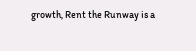growth, Rent the Runway is a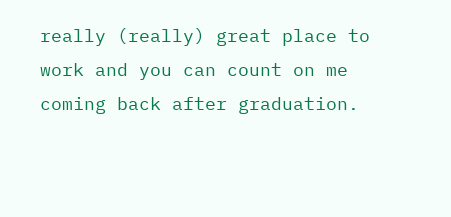really (really) great place to work and you can count on me coming back after graduation.